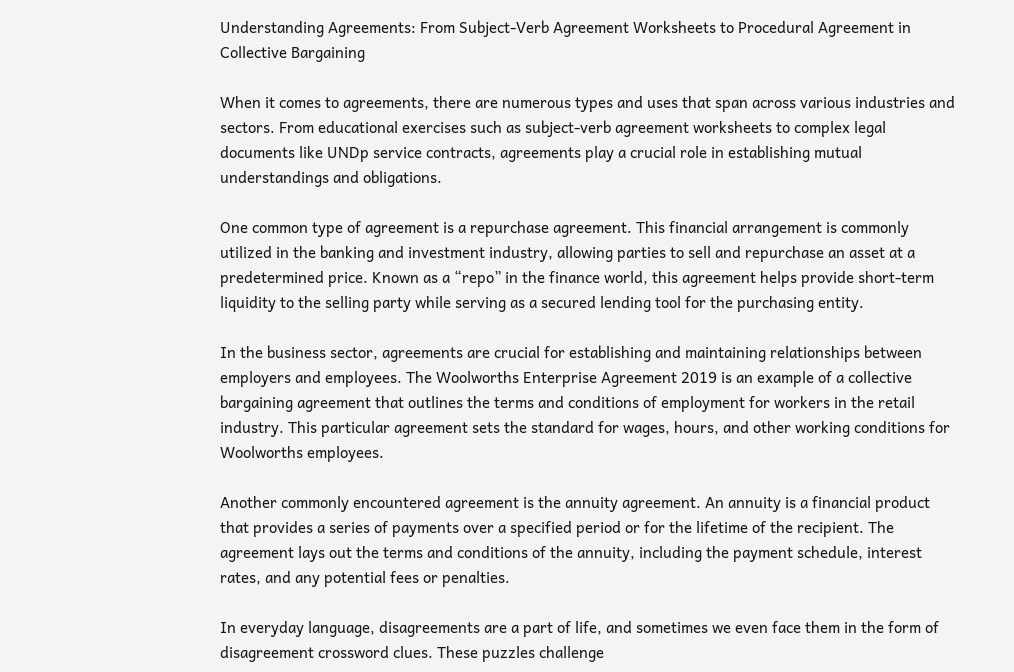Understanding Agreements: From Subject-Verb Agreement Worksheets to Procedural Agreement in Collective Bargaining

When it comes to agreements, there are numerous types and uses that span across various industries and sectors. From educational exercises such as subject-verb agreement worksheets to complex legal documents like UNDp service contracts, agreements play a crucial role in establishing mutual understandings and obligations.

One common type of agreement is a repurchase agreement. This financial arrangement is commonly utilized in the banking and investment industry, allowing parties to sell and repurchase an asset at a predetermined price. Known as a “repo” in the finance world, this agreement helps provide short-term liquidity to the selling party while serving as a secured lending tool for the purchasing entity.

In the business sector, agreements are crucial for establishing and maintaining relationships between employers and employees. The Woolworths Enterprise Agreement 2019 is an example of a collective bargaining agreement that outlines the terms and conditions of employment for workers in the retail industry. This particular agreement sets the standard for wages, hours, and other working conditions for Woolworths employees.

Another commonly encountered agreement is the annuity agreement. An annuity is a financial product that provides a series of payments over a specified period or for the lifetime of the recipient. The agreement lays out the terms and conditions of the annuity, including the payment schedule, interest rates, and any potential fees or penalties.

In everyday language, disagreements are a part of life, and sometimes we even face them in the form of disagreement crossword clues. These puzzles challenge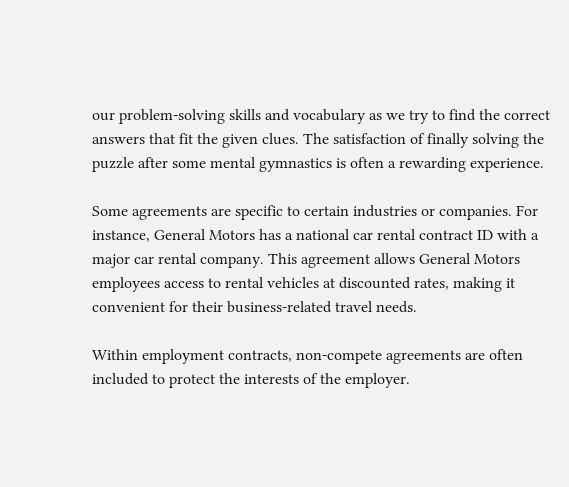our problem-solving skills and vocabulary as we try to find the correct answers that fit the given clues. The satisfaction of finally solving the puzzle after some mental gymnastics is often a rewarding experience.

Some agreements are specific to certain industries or companies. For instance, General Motors has a national car rental contract ID with a major car rental company. This agreement allows General Motors employees access to rental vehicles at discounted rates, making it convenient for their business-related travel needs.

Within employment contracts, non-compete agreements are often included to protect the interests of the employer.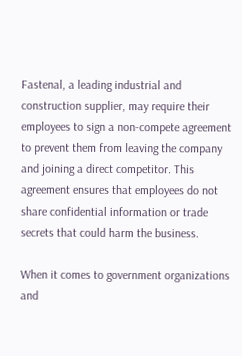Fastenal, a leading industrial and construction supplier, may require their employees to sign a non-compete agreement to prevent them from leaving the company and joining a direct competitor. This agreement ensures that employees do not share confidential information or trade secrets that could harm the business.

When it comes to government organizations and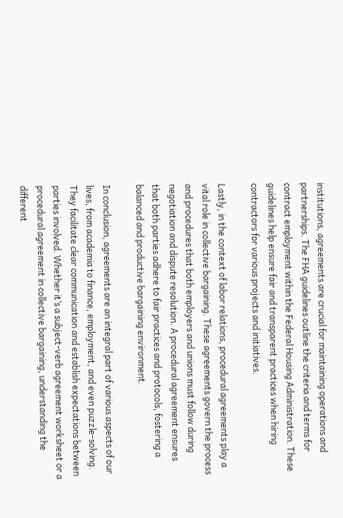institutions, agreements are crucial for maintaining operations and partnerships. The FHA guidelines outline the criteria and terms for contract employment within the Federal Housing Administration. These guidelines help ensure fair and transparent practices when hiring contractors for various projects and initiatives.

Lastly, in the context of labor relations, procedural agreements play a vital role in collective bargaining. These agreements govern the process and procedures that both employers and unions must follow during negotiation and dispute resolution. A procedural agreement ensures that both parties adhere to fair practices and protocols, fostering a balanced and productive bargaining environment.

In conclusion, agreements are an integral part of various aspects of our lives, from academia to finance, employment, and even puzzle-solving. They facilitate clear communication and establish expectations between parties involved. Whether it’s a subject-verb agreement worksheet or a procedural agreement in collective bargaining, understanding the different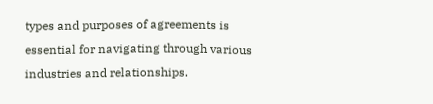types and purposes of agreements is essential for navigating through various industries and relationships.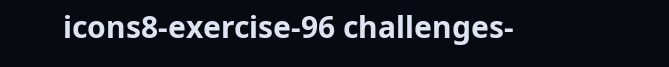icons8-exercise-96 challenges-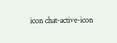icon chat-active-icon